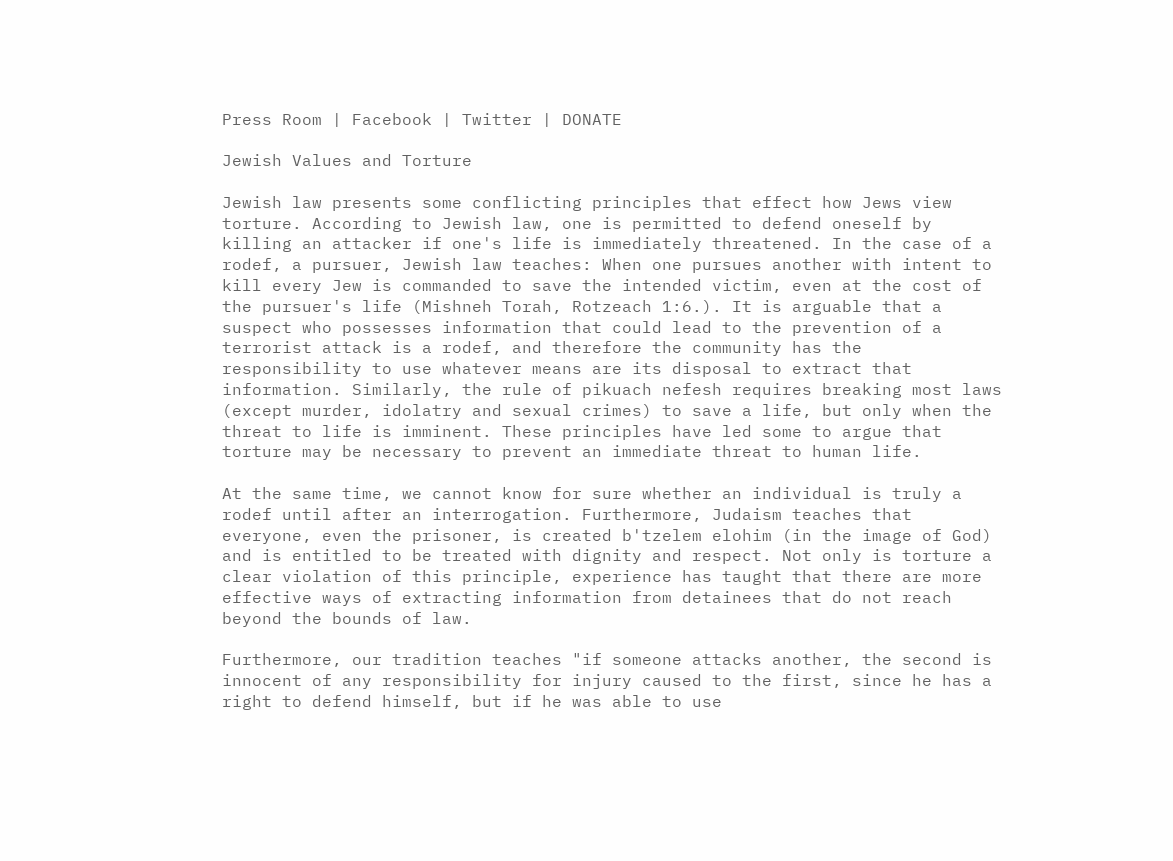Press Room | Facebook | Twitter | DONATE

Jewish Values and Torture

Jewish law presents some conflicting principles that effect how Jews view torture. According to Jewish law, one is permitted to defend oneself by killing an attacker if one's life is immediately threatened. In the case of a rodef, a pursuer, Jewish law teaches: When one pursues another with intent to kill every Jew is commanded to save the intended victim, even at the cost of the pursuer's life (Mishneh Torah, Rotzeach 1:6.). It is arguable that a suspect who possesses information that could lead to the prevention of a terrorist attack is a rodef, and therefore the community has the responsibility to use whatever means are its disposal to extract that information. Similarly, the rule of pikuach nefesh requires breaking most laws (except murder, idolatry and sexual crimes) to save a life, but only when the threat to life is imminent. These principles have led some to argue that torture may be necessary to prevent an immediate threat to human life.

At the same time, we cannot know for sure whether an individual is truly a rodef until after an interrogation. Furthermore, Judaism teaches that everyone, even the prisoner, is created b'tzelem elohim (in the image of God) and is entitled to be treated with dignity and respect. Not only is torture a clear violation of this principle, experience has taught that there are more effective ways of extracting information from detainees that do not reach beyond the bounds of law.

Furthermore, our tradition teaches "if someone attacks another, the second is innocent of any responsibility for injury caused to the first, since he has a right to defend himself, but if he was able to use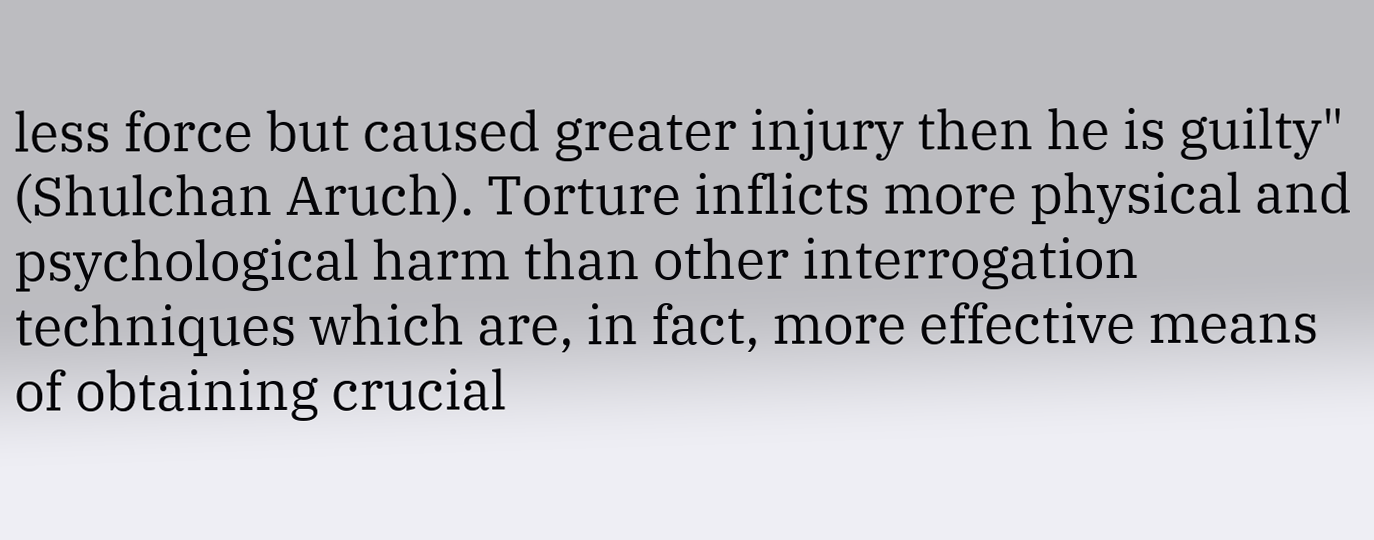less force but caused greater injury then he is guilty" (Shulchan Aruch). Torture inflicts more physical and psychological harm than other interrogation techniques which are, in fact, more effective means of obtaining crucial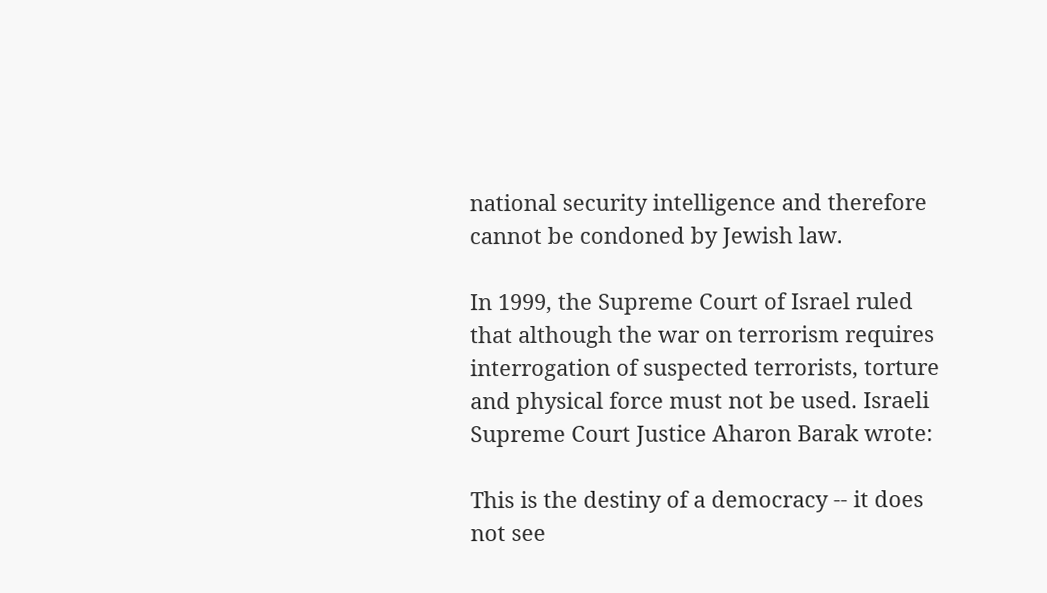national security intelligence and therefore cannot be condoned by Jewish law.

In 1999, the Supreme Court of Israel ruled that although the war on terrorism requires interrogation of suspected terrorists, torture and physical force must not be used. Israeli Supreme Court Justice Aharon Barak wrote:

This is the destiny of a democracy -- it does not see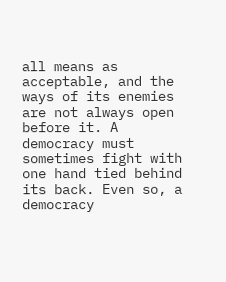all means as acceptable, and the ways of its enemies are not always open before it. A democracy must sometimes fight with one hand tied behind its back. Even so, a democracy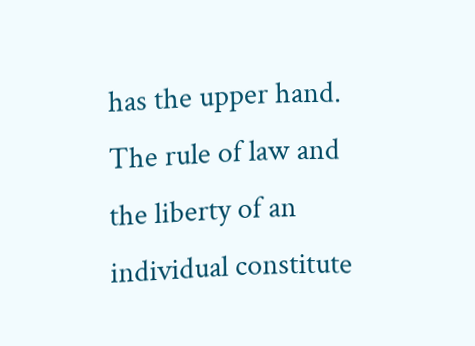has the upper hand. The rule of law and the liberty of an individual constitute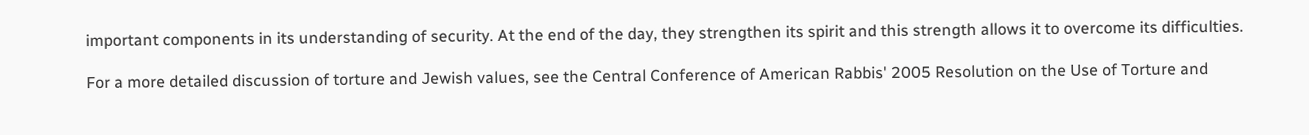important components in its understanding of security. At the end of the day, they strengthen its spirit and this strength allows it to overcome its difficulties.

For a more detailed discussion of torture and Jewish values, see the Central Conference of American Rabbis' 2005 Resolution on the Use of Torture and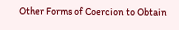Other Forms of Coercion to Obtain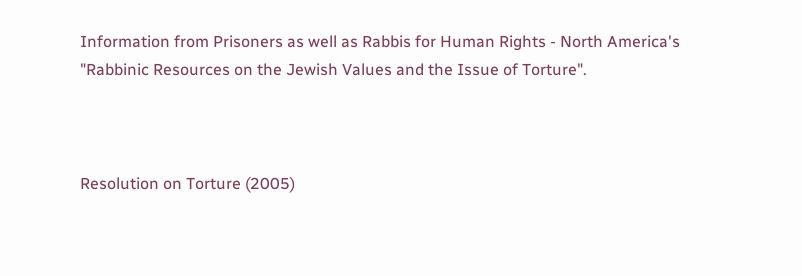Information from Prisoners as well as Rabbis for Human Rights - North America's "Rabbinic Resources on the Jewish Values and the Issue of Torture".



Resolution on Torture (2005)